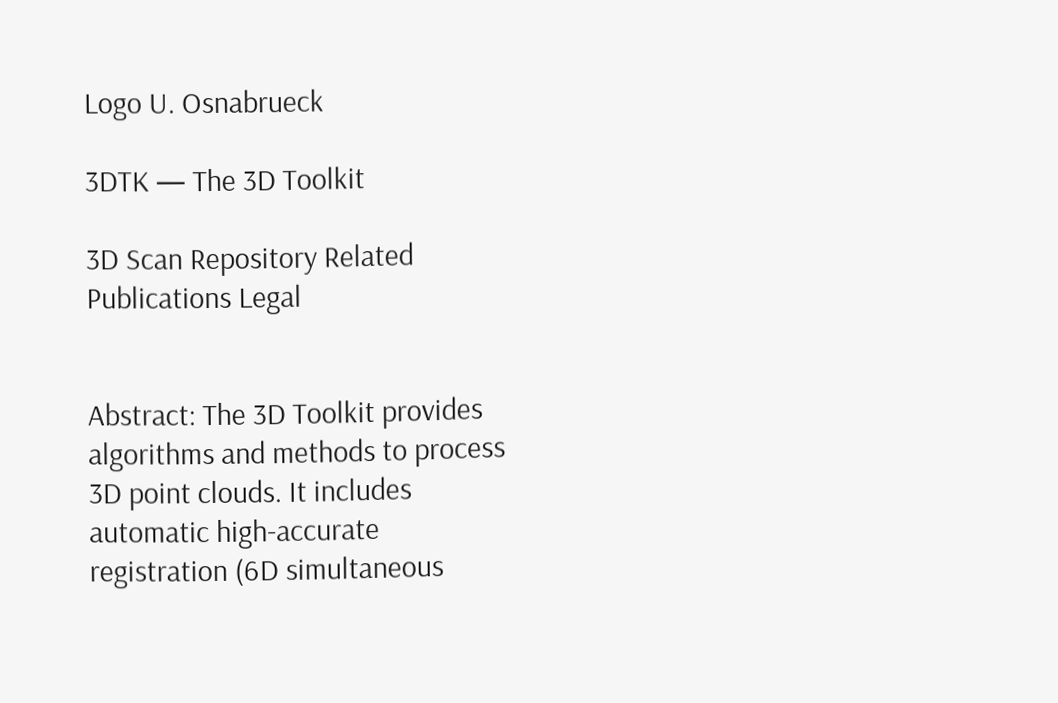Logo U. Osnabrueck

3DTK — The 3D Toolkit

3D Scan Repository Related Publications Legal


Abstract: The 3D Toolkit provides algorithms and methods to process 3D point clouds. It includes automatic high-accurate registration (6D simultaneous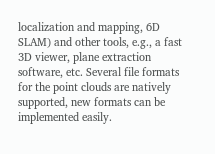localization and mapping, 6D SLAM) and other tools, e.g., a fast 3D viewer, plane extraction software, etc. Several file formats for the point clouds are natively supported, new formats can be implemented easily.